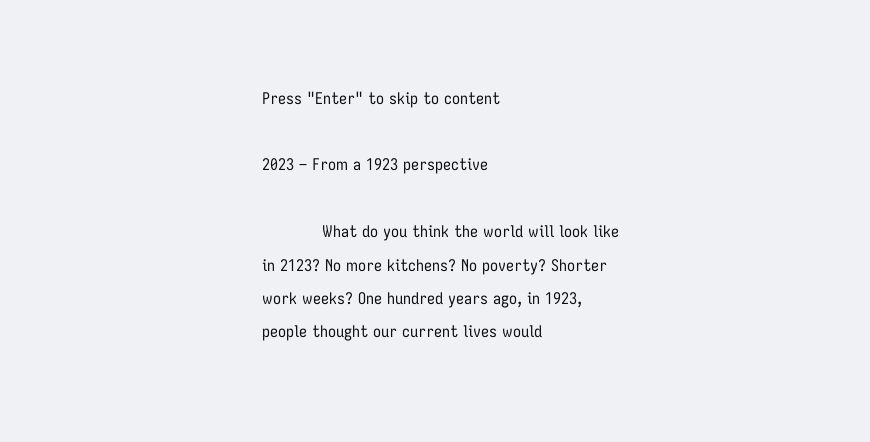Press "Enter" to skip to content

2023 – From a 1923 perspective

            What do you think the world will look like in 2123? No more kitchens? No poverty? Shorter work weeks? One hundred years ago, in 1923, people thought our current lives would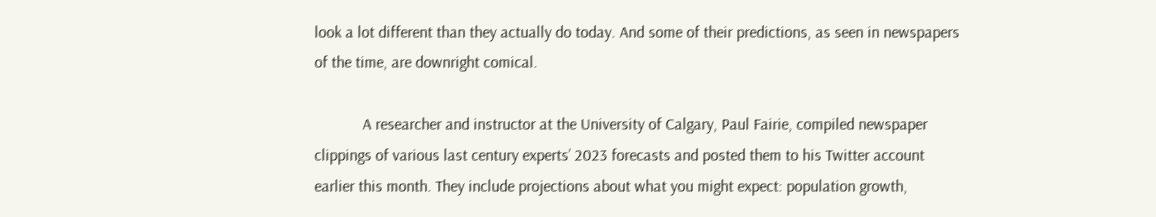look a lot different than they actually do today. And some of their predictions, as seen in newspapers of the time, are downright comical.

            A researcher and instructor at the University of Calgary, Paul Fairie, compiled newspaper clippings of various last century experts’ 2023 forecasts and posted them to his Twitter account earlier this month. They include projections about what you might expect: population growth,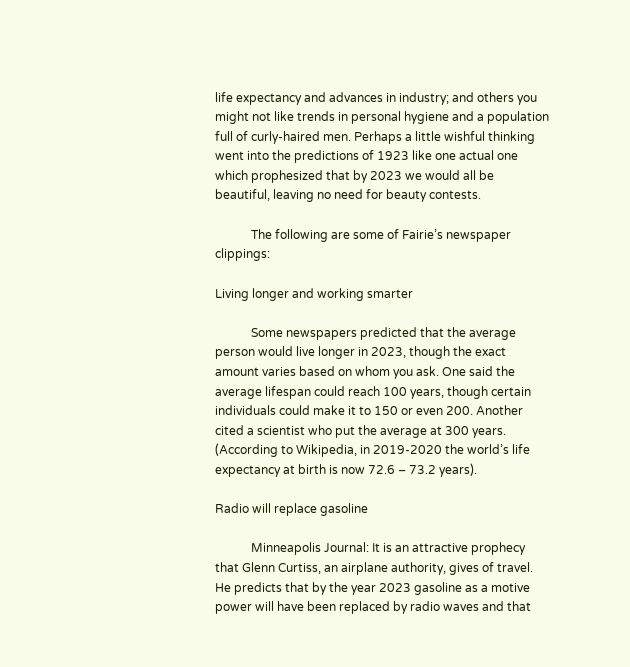life expectancy and advances in industry; and others you might not like trends in personal hygiene and a population full of curly-haired men. Perhaps a little wishful thinking went into the predictions of 1923 like one actual one which prophesized that by 2023 we would all be beautiful, leaving no need for beauty contests.

            The following are some of Fairie’s newspaper clippings:

Living longer and working smarter

            Some newspapers predicted that the average person would live longer in 2023, though the exact amount varies based on whom you ask. One said the average lifespan could reach 100 years, though certain individuals could make it to 150 or even 200. Another cited a scientist who put the average at 300 years. (According to Wikipedia, in 2019-2020 the world’s life expectancy at birth is now 72.6 – 73.2 years).

Radio will replace gasoline

            Minneapolis Journal: It is an attractive prophecy that Glenn Curtiss, an airplane authority, gives of travel. He predicts that by the year 2023 gasoline as a motive power will have been replaced by radio waves and that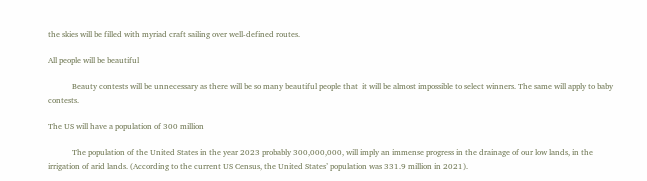the skies will be filled with myriad craft sailing over well-defined routes.

All people will be beautiful

            Beauty contests will be unnecessary as there will be so many beautiful people that  it will be almost impossible to select winners. The same will apply to baby contests.

The US will have a population of 300 million

            The population of the United States in the year 2023 probably 300,000,000, will imply an immense progress in the drainage of our low lands, in the irrigation of arid lands. (According to the current US Census, the United States’ population was 331.9 million in 2021).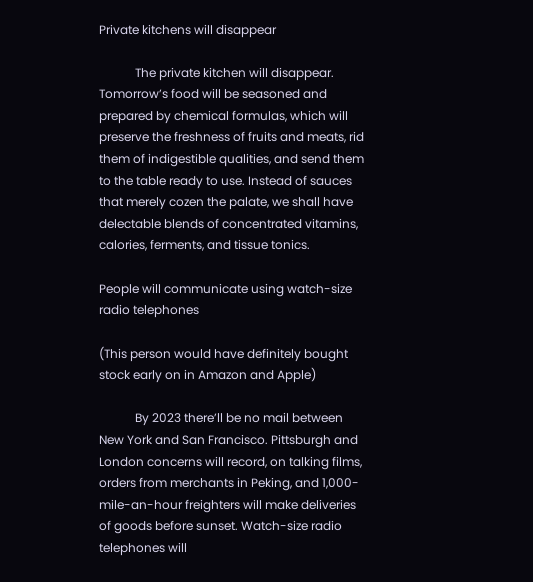Private kitchens will disappear

            The private kitchen will disappear. Tomorrow’s food will be seasoned and prepared by chemical formulas, which will preserve the freshness of fruits and meats, rid them of indigestible qualities, and send them to the table ready to use. Instead of sauces that merely cozen the palate, we shall have delectable blends of concentrated vitamins, calories, ferments, and tissue tonics.

People will communicate using watch-size radio telephones

(This person would have definitely bought stock early on in Amazon and Apple)

            By 2023 there’ll be no mail between New York and San Francisco. Pittsburgh and London concerns will record, on talking films, orders from merchants in Peking, and 1,000-mile-an-hour freighters will make deliveries of goods before sunset. Watch-size radio telephones will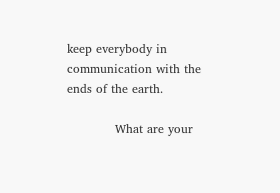keep everybody in communication with the ends of the earth.

            What are your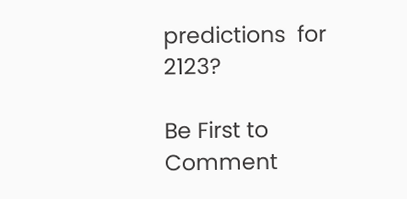predictions  for 2123?

Be First to Comment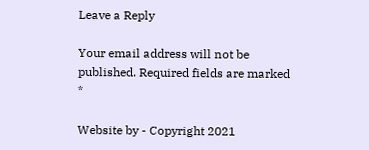Leave a Reply

Your email address will not be published. Required fields are marked *

Website by - Copyright 2021